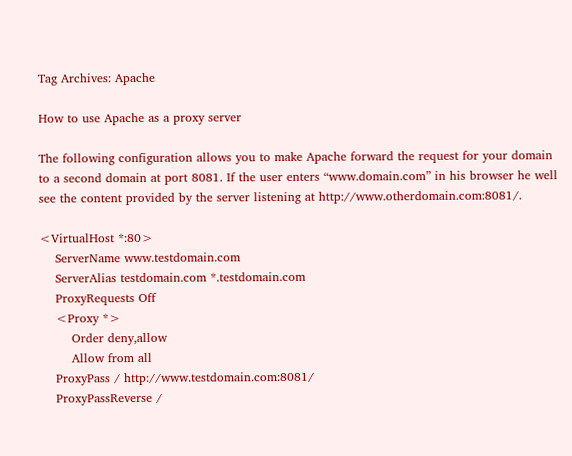Tag Archives: Apache

How to use Apache as a proxy server

The following configuration allows you to make Apache forward the request for your domain to a second domain at port 8081. If the user enters “www.domain.com” in his browser he well see the content provided by the server listening at http://www.otherdomain.com:8081/.

<VirtualHost *:80>
    ServerName www.testdomain.com
    ServerAlias testdomain.com *.testdomain.com
    ProxyRequests Off
    <Proxy *>
        Order deny,allow
        Allow from all
    ProxyPass / http://www.testdomain.com:8081/
    ProxyPassReverse /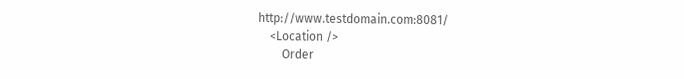http://www.testdomain.com:8081/
    <Location />
        Order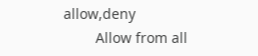allow,deny
        Allow from all